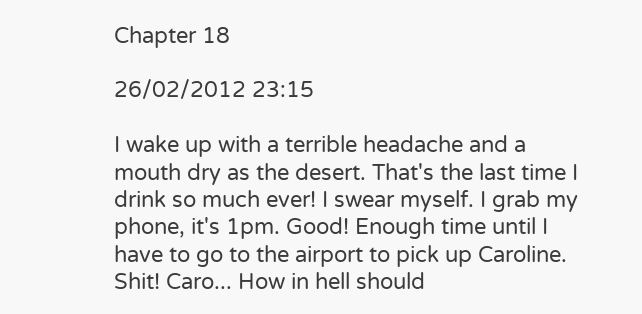Chapter 18

26/02/2012 23:15

I wake up with a terrible headache and a mouth dry as the desert. That's the last time I drink so much ever! I swear myself. I grab my phone, it's 1pm. Good! Enough time until I have to go to the airport to pick up Caroline. Shit! Caro... How in hell should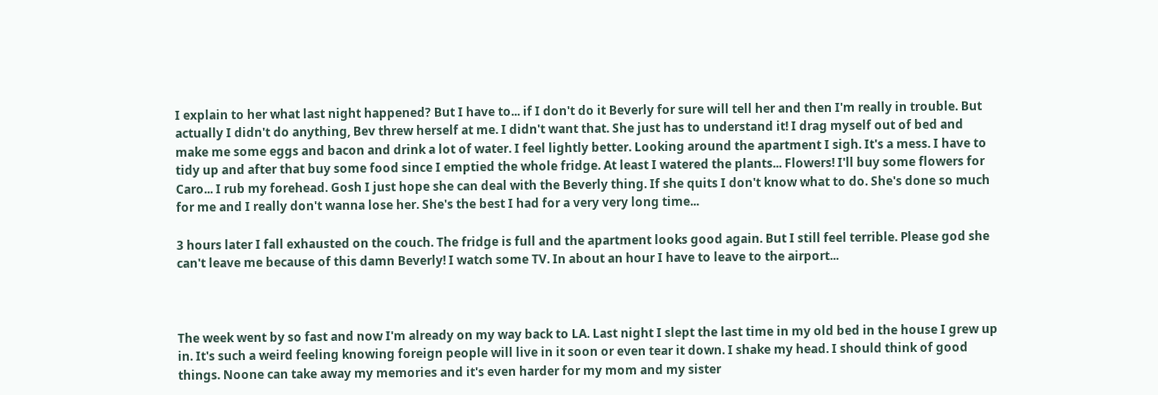I explain to her what last night happened? But I have to... if I don't do it Beverly for sure will tell her and then I'm really in trouble. But actually I didn't do anything, Bev threw herself at me. I didn't want that. She just has to understand it! I drag myself out of bed and make me some eggs and bacon and drink a lot of water. I feel lightly better. Looking around the apartment I sigh. It's a mess. I have to tidy up and after that buy some food since I emptied the whole fridge. At least I watered the plants... Flowers! I'll buy some flowers for Caro... I rub my forehead. Gosh I just hope she can deal with the Beverly thing. If she quits I don't know what to do. She's done so much for me and I really don't wanna lose her. She's the best I had for a very very long time...

3 hours later I fall exhausted on the couch. The fridge is full and the apartment looks good again. But I still feel terrible. Please god she can't leave me because of this damn Beverly! I watch some TV. In about an hour I have to leave to the airport...



The week went by so fast and now I'm already on my way back to LA. Last night I slept the last time in my old bed in the house I grew up in. It's such a weird feeling knowing foreign people will live in it soon or even tear it down. I shake my head. I should think of good things. Noone can take away my memories and it's even harder for my mom and my sister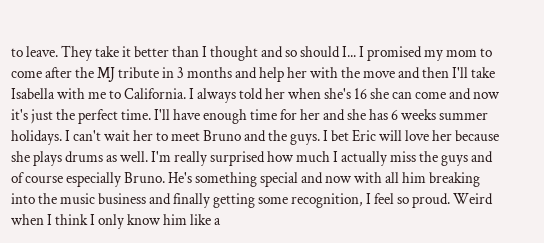to leave. They take it better than I thought and so should I... I promised my mom to come after the MJ tribute in 3 months and help her with the move and then I'll take Isabella with me to California. I always told her when she's 16 she can come and now it's just the perfect time. I'll have enough time for her and she has 6 weeks summer holidays. I can't wait her to meet Bruno and the guys. I bet Eric will love her because she plays drums as well. I'm really surprised how much I actually miss the guys and of course especially Bruno. He's something special and now with all him breaking into the music business and finally getting some recognition, I feel so proud. Weird when I think I only know him like a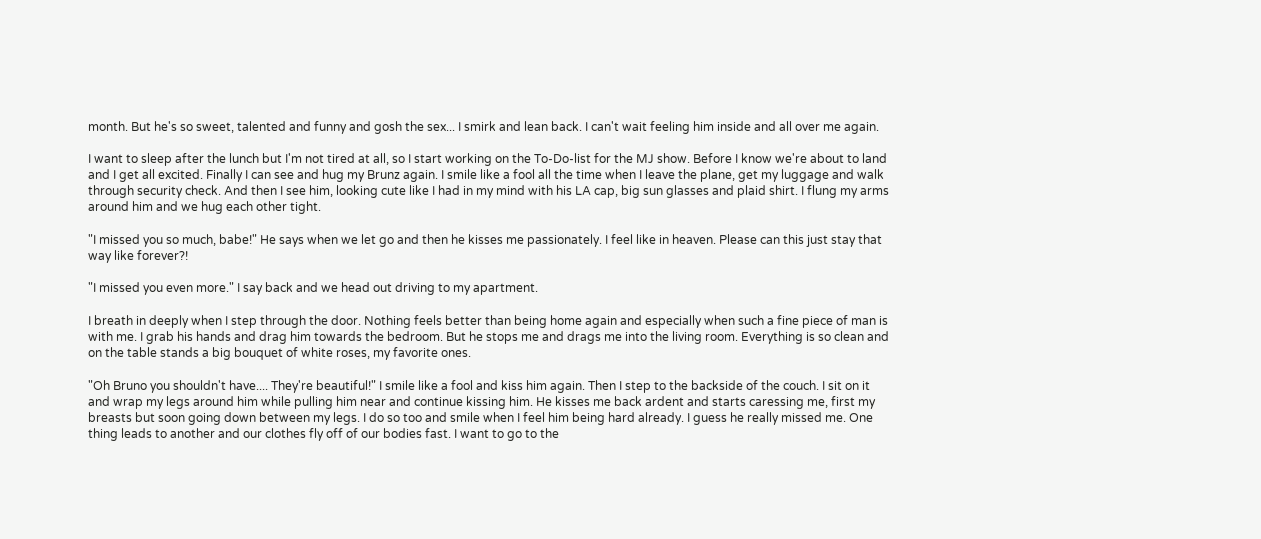month. But he's so sweet, talented and funny and gosh the sex... I smirk and lean back. I can't wait feeling him inside and all over me again.

I want to sleep after the lunch but I'm not tired at all, so I start working on the To-Do-list for the MJ show. Before I know we're about to land and I get all excited. Finally I can see and hug my Brunz again. I smile like a fool all the time when I leave the plane, get my luggage and walk through security check. And then I see him, looking cute like I had in my mind with his LA cap, big sun glasses and plaid shirt. I flung my arms around him and we hug each other tight.

"I missed you so much, babe!" He says when we let go and then he kisses me passionately. I feel like in heaven. Please can this just stay that way like forever?!

"I missed you even more." I say back and we head out driving to my apartment.

I breath in deeply when I step through the door. Nothing feels better than being home again and especially when such a fine piece of man is with me. I grab his hands and drag him towards the bedroom. But he stops me and drags me into the living room. Everything is so clean and on the table stands a big bouquet of white roses, my favorite ones.

"Oh Bruno you shouldn't have.... They're beautiful!" I smile like a fool and kiss him again. Then I step to the backside of the couch. I sit on it and wrap my legs around him while pulling him near and continue kissing him. He kisses me back ardent and starts caressing me, first my breasts but soon going down between my legs. I do so too and smile when I feel him being hard already. I guess he really missed me. One thing leads to another and our clothes fly off of our bodies fast. I want to go to the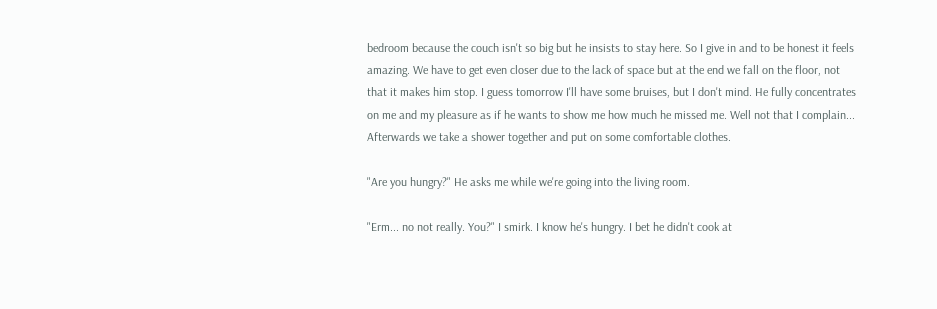bedroom because the couch isn't so big but he insists to stay here. So I give in and to be honest it feels amazing. We have to get even closer due to the lack of space but at the end we fall on the floor, not that it makes him stop. I guess tomorrow I'll have some bruises, but I don't mind. He fully concentrates on me and my pleasure as if he wants to show me how much he missed me. Well not that I complain... Afterwards we take a shower together and put on some comfortable clothes.

"Are you hungry?" He asks me while we're going into the living room.

"Erm... no not really. You?" I smirk. I know he's hungry. I bet he didn't cook at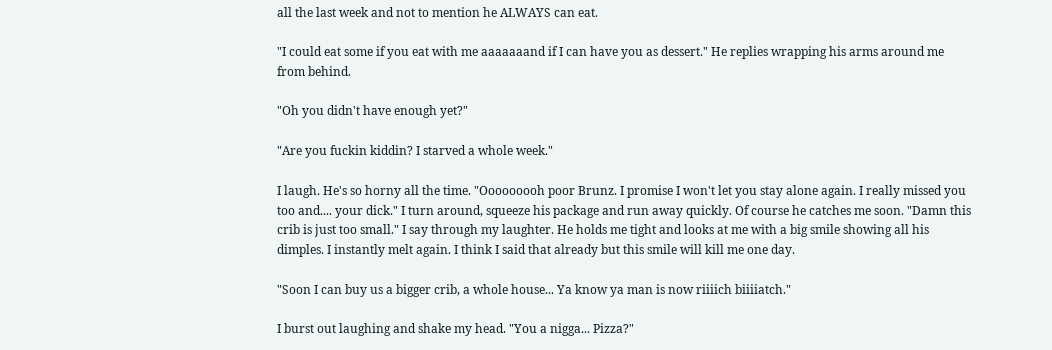all the last week and not to mention he ALWAYS can eat.

"I could eat some if you eat with me aaaaaaand if I can have you as dessert." He replies wrapping his arms around me from behind.

"Oh you didn't have enough yet?"

"Are you fuckin kiddin? I starved a whole week."

I laugh. He's so horny all the time. "Ooooooooh poor Brunz. I promise I won't let you stay alone again. I really missed you too and.... your dick." I turn around, squeeze his package and run away quickly. Of course he catches me soon. "Damn this crib is just too small." I say through my laughter. He holds me tight and looks at me with a big smile showing all his dimples. I instantly melt again. I think I said that already but this smile will kill me one day.

"Soon I can buy us a bigger crib, a whole house... Ya know ya man is now riiiich biiiiatch."

I burst out laughing and shake my head. "You a nigga... Pizza?"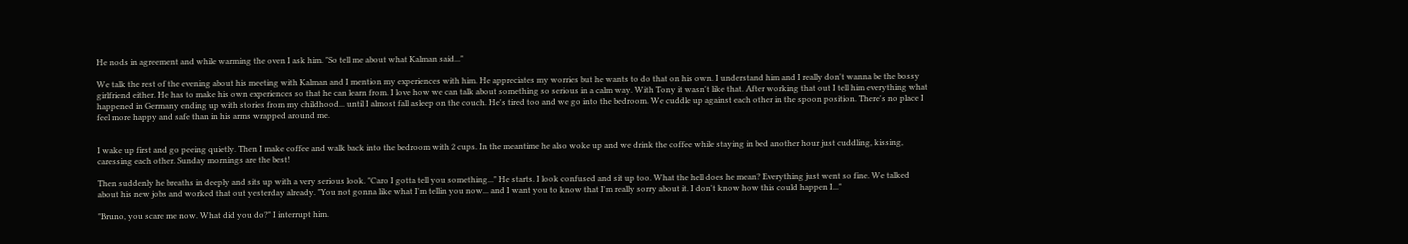He nods in agreement and while warming the oven I ask him. "So tell me about what Kalman said..."

We talk the rest of the evening about his meeting with Kalman and I mention my experiences with him. He appreciates my worries but he wants to do that on his own. I understand him and I really don't wanna be the bossy girlfriend either. He has to make his own experiences so that he can learn from. I love how we can talk about something so serious in a calm way. With Tony it wasn't like that. After working that out I tell him everything what happened in Germany ending up with stories from my childhood... until I almost fall asleep on the couch. He's tired too and we go into the bedroom. We cuddle up against each other in the spoon position. There's no place I feel more happy and safe than in his arms wrapped around me.


I wake up first and go peeing quietly. Then I make coffee and walk back into the bedroom with 2 cups. In the meantime he also woke up and we drink the coffee while staying in bed another hour just cuddling, kissing, caressing each other. Sunday mornings are the best!

Then suddenly he breaths in deeply and sits up with a very serious look. "Caro I gotta tell you something..." He starts. I look confused and sit up too. What the hell does he mean? Everything just went so fine. We talked about his new jobs and worked that out yesterday already. "You not gonna like what I'm tellin you now... and I want you to know that I'm really sorry about it. I don't know how this could happen I..."

"Bruno, you scare me now. What did you do?" I interrupt him.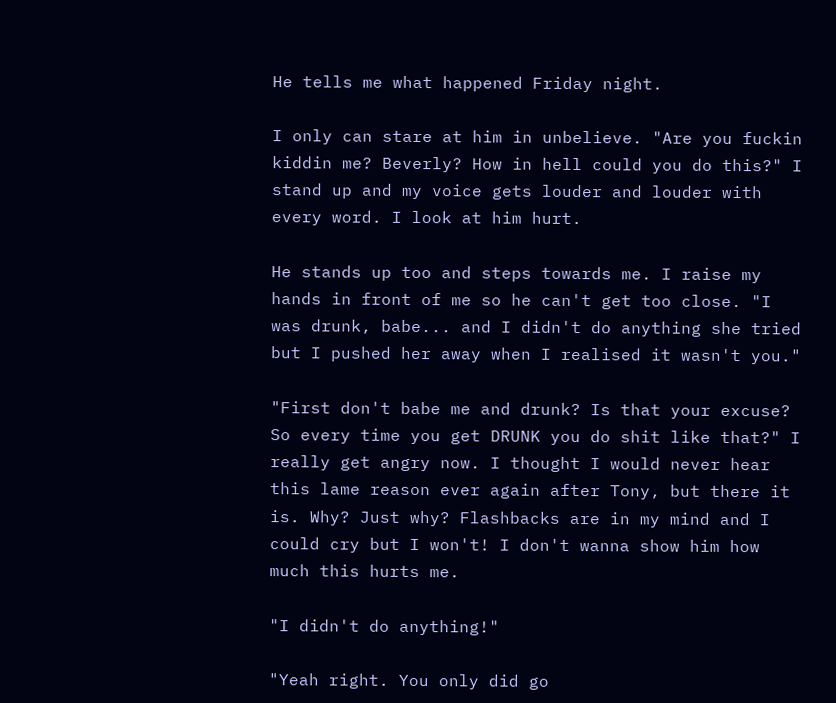He tells me what happened Friday night.

I only can stare at him in unbelieve. "Are you fuckin kiddin me? Beverly? How in hell could you do this?" I stand up and my voice gets louder and louder with every word. I look at him hurt.

He stands up too and steps towards me. I raise my hands in front of me so he can't get too close. "I was drunk, babe... and I didn't do anything she tried but I pushed her away when I realised it wasn't you."

"First don't babe me and drunk? Is that your excuse? So every time you get DRUNK you do shit like that?" I really get angry now. I thought I would never hear this lame reason ever again after Tony, but there it is. Why? Just why? Flashbacks are in my mind and I could cry but I won't! I don't wanna show him how much this hurts me.

"I didn't do anything!"

"Yeah right. You only did go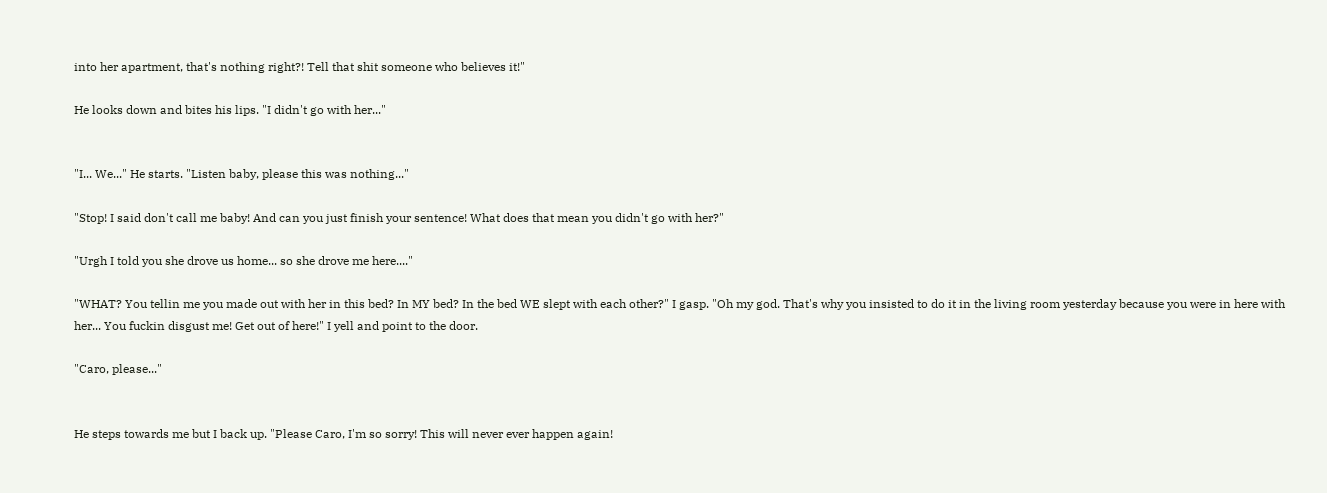into her apartment, that's nothing right?! Tell that shit someone who believes it!"

He looks down and bites his lips. "I didn't go with her..."


"I... We..." He starts. "Listen baby, please this was nothing..."

"Stop! I said don't call me baby! And can you just finish your sentence! What does that mean you didn't go with her?"

"Urgh I told you she drove us home... so she drove me here...."

"WHAT? You tellin me you made out with her in this bed? In MY bed? In the bed WE slept with each other?" I gasp. "Oh my god. That's why you insisted to do it in the living room yesterday because you were in here with her... You fuckin disgust me! Get out of here!" I yell and point to the door.

"Caro, please..."


He steps towards me but I back up. "Please Caro, I'm so sorry! This will never ever happen again!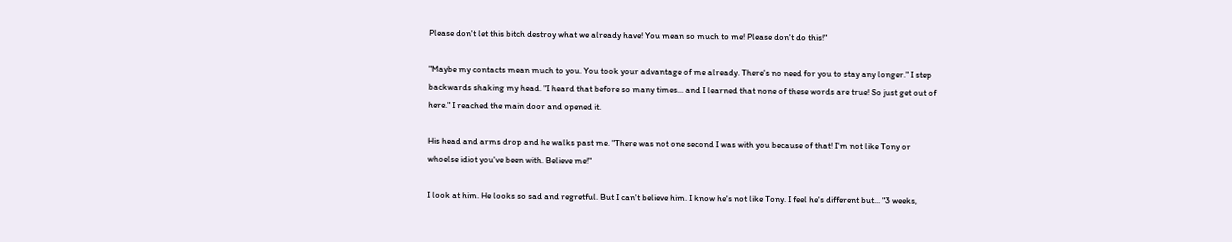Please don't let this bitch destroy what we already have! You mean so much to me! Please don't do this!"

"Maybe my contacts mean much to you. You took your advantage of me already. There's no need for you to stay any longer." I step backwards shaking my head. "I heard that before so many times... and I learned that none of these words are true! So just get out of here." I reached the main door and opened it.

His head and arms drop and he walks past me. "There was not one second I was with you because of that! I'm not like Tony or whoelse idiot you've been with. Believe me!"

I look at him. He looks so sad and regretful. But I can't believe him. I know he's not like Tony. I feel he's different but... "3 weeks,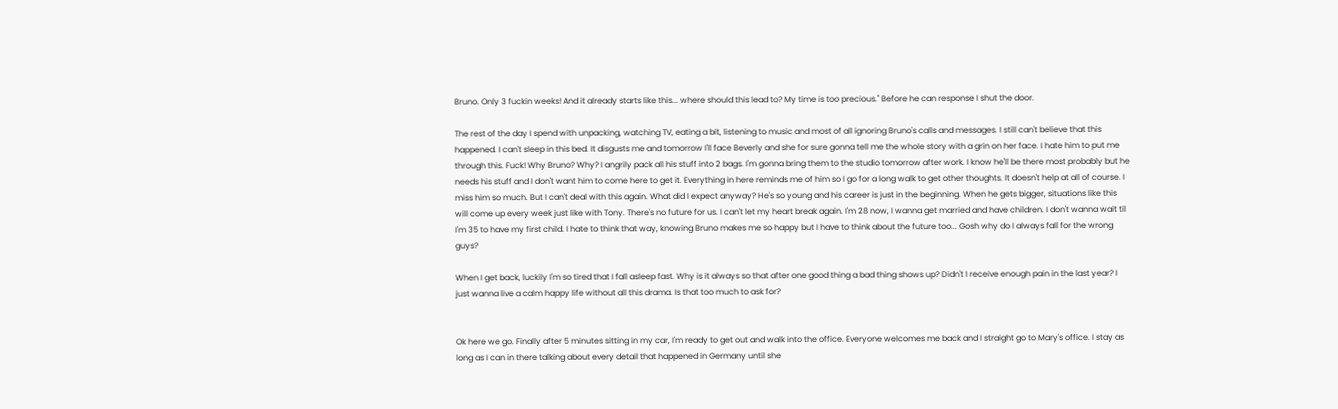Bruno. Only 3 fuckin weeks! And it already starts like this... where should this lead to? My time is too precious." Before he can response I shut the door.

The rest of the day I spend with unpacking, watching TV, eating a bit, listening to music and most of all ignoring Bruno's calls and messages. I still can't believe that this happened. I can't sleep in this bed. It disgusts me and tomorrow I'll face Beverly and she for sure gonna tell me the whole story with a grin on her face. I hate him to put me through this. Fuck! Why Bruno? Why? I angrily pack all his stuff into 2 bags. I'm gonna bring them to the studio tomorrow after work. I know he'll be there most probably but he needs his stuff and I don't want him to come here to get it. Everything in here reminds me of him so I go for a long walk to get other thoughts. It doesn't help at all of course. I miss him so much. But I can't deal with this again. What did I expect anyway? He's so young and his career is just in the beginning. When he gets bigger, situations like this will come up every week just like with Tony. There's no future for us. I can't let my heart break again. I'm 28 now, I wanna get married and have children. I don't wanna wait til I'm 35 to have my first child. I hate to think that way, knowing Bruno makes me so happy but I have to think about the future too... Gosh why do I always fall for the wrong guys?

When I get back, luckily I'm so tired that I fall asleep fast. Why is it always so that after one good thing a bad thing shows up? Didn't I receive enough pain in the last year? I just wanna live a calm happy life without all this drama. Is that too much to ask for?


Ok here we go. Finally after 5 minutes sitting in my car, I'm ready to get out and walk into the office. Everyone welcomes me back and I straight go to Mary's office. I stay as long as I can in there talking about every detail that happened in Germany until she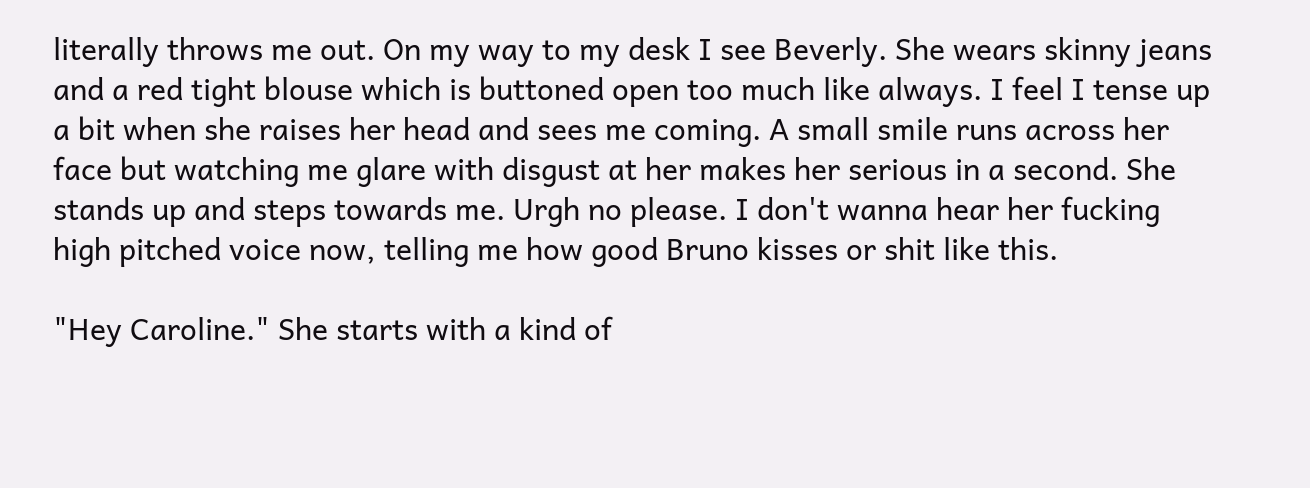literally throws me out. On my way to my desk I see Beverly. She wears skinny jeans and a red tight blouse which is buttoned open too much like always. I feel I tense up a bit when she raises her head and sees me coming. A small smile runs across her face but watching me glare with disgust at her makes her serious in a second. She stands up and steps towards me. Urgh no please. I don't wanna hear her fucking high pitched voice now, telling me how good Bruno kisses or shit like this.

"Hey Caroline." She starts with a kind of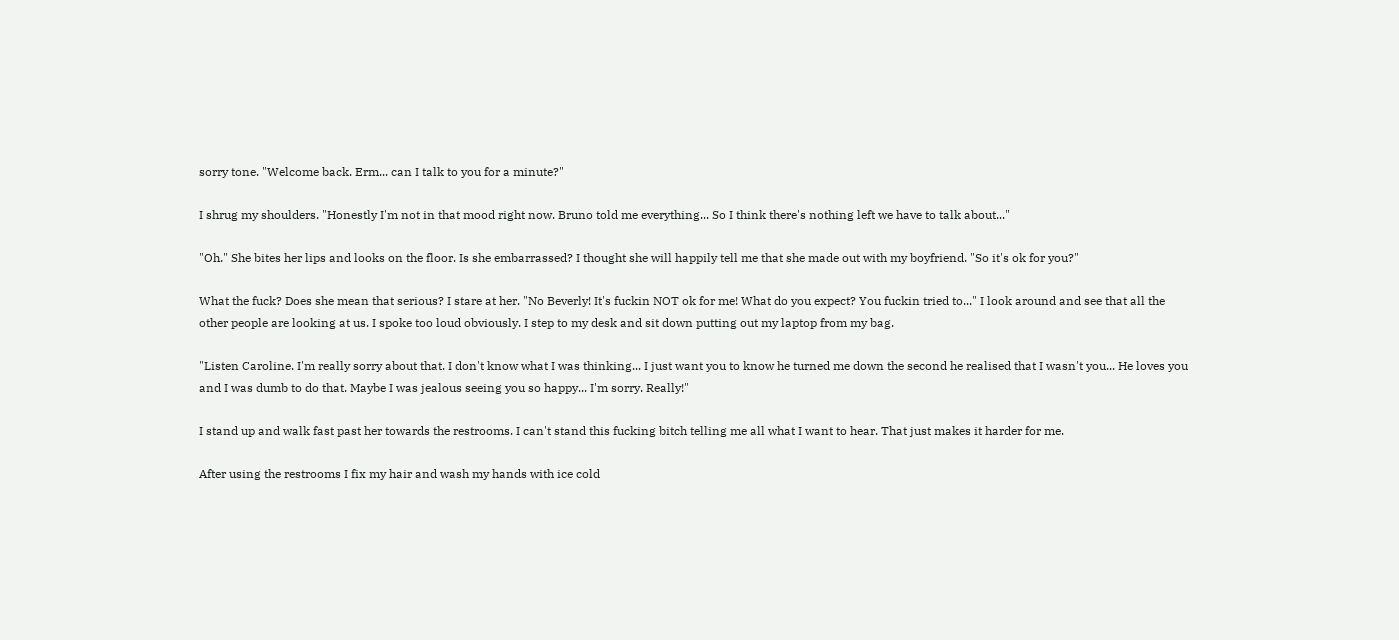sorry tone. "Welcome back. Erm... can I talk to you for a minute?"

I shrug my shoulders. "Honestly I'm not in that mood right now. Bruno told me everything... So I think there's nothing left we have to talk about..."

"Oh." She bites her lips and looks on the floor. Is she embarrassed? I thought she will happily tell me that she made out with my boyfriend. "So it's ok for you?"

What the fuck? Does she mean that serious? I stare at her. "No Beverly! It's fuckin NOT ok for me! What do you expect? You fuckin tried to..." I look around and see that all the other people are looking at us. I spoke too loud obviously. I step to my desk and sit down putting out my laptop from my bag.

"Listen Caroline. I'm really sorry about that. I don't know what I was thinking... I just want you to know he turned me down the second he realised that I wasn't you... He loves you and I was dumb to do that. Maybe I was jealous seeing you so happy... I'm sorry. Really!"

I stand up and walk fast past her towards the restrooms. I can't stand this fucking bitch telling me all what I want to hear. That just makes it harder for me.

After using the restrooms I fix my hair and wash my hands with ice cold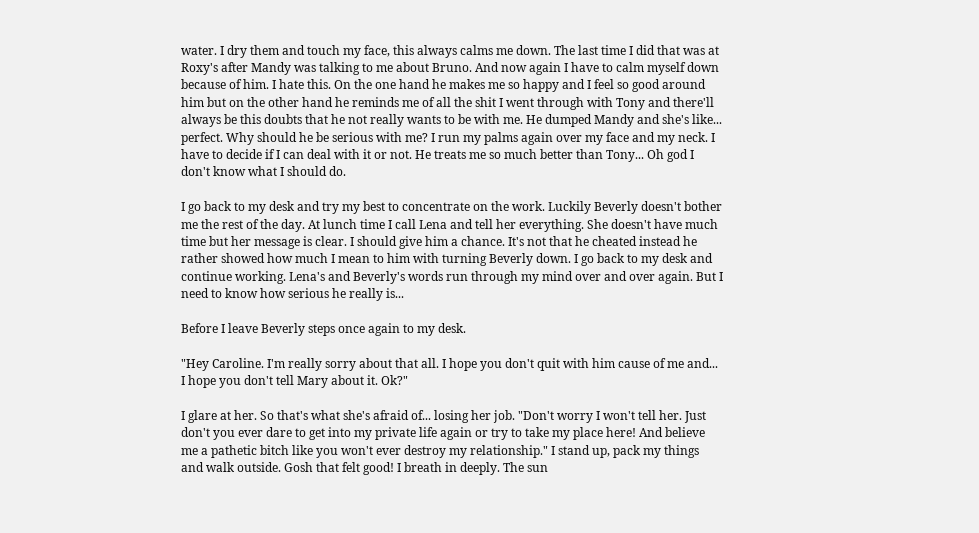water. I dry them and touch my face, this always calms me down. The last time I did that was at Roxy's after Mandy was talking to me about Bruno. And now again I have to calm myself down because of him. I hate this. On the one hand he makes me so happy and I feel so good around him but on the other hand he reminds me of all the shit I went through with Tony and there'll always be this doubts that he not really wants to be with me. He dumped Mandy and she's like... perfect. Why should he be serious with me? I run my palms again over my face and my neck. I have to decide if I can deal with it or not. He treats me so much better than Tony... Oh god I don't know what I should do.

I go back to my desk and try my best to concentrate on the work. Luckily Beverly doesn't bother me the rest of the day. At lunch time I call Lena and tell her everything. She doesn't have much time but her message is clear. I should give him a chance. It's not that he cheated instead he rather showed how much I mean to him with turning Beverly down. I go back to my desk and continue working. Lena's and Beverly's words run through my mind over and over again. But I need to know how serious he really is...

Before I leave Beverly steps once again to my desk.

"Hey Caroline. I'm really sorry about that all. I hope you don't quit with him cause of me and... I hope you don't tell Mary about it. Ok?"

I glare at her. So that's what she's afraid of... losing her job. "Don't worry I won't tell her. Just don't you ever dare to get into my private life again or try to take my place here! And believe me a pathetic bitch like you won't ever destroy my relationship." I stand up, pack my things and walk outside. Gosh that felt good! I breath in deeply. The sun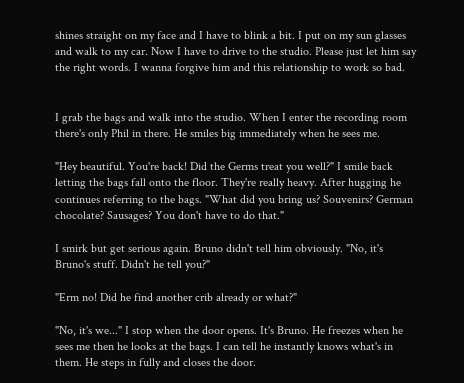shines straight on my face and I have to blink a bit. I put on my sun glasses and walk to my car. Now I have to drive to the studio. Please just let him say the right words. I wanna forgive him and this relationship to work so bad.


I grab the bags and walk into the studio. When I enter the recording room there's only Phil in there. He smiles big immediately when he sees me.

"Hey beautiful. You're back! Did the Germs treat you well?" I smile back letting the bags fall onto the floor. They're really heavy. After hugging he continues referring to the bags. "What did you bring us? Souvenirs? German chocolate? Sausages? You don't have to do that."

I smirk but get serious again. Bruno didn't tell him obviously. "No, it's Bruno's stuff. Didn't he tell you?"

"Erm no! Did he find another crib already or what?"

"No, it's we..." I stop when the door opens. It's Bruno. He freezes when he sees me then he looks at the bags. I can tell he instantly knows what's in them. He steps in fully and closes the door.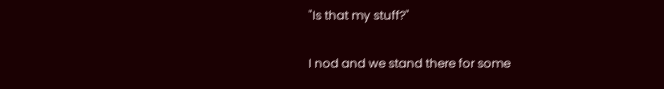"Is that my stuff?"

I nod and we stand there for some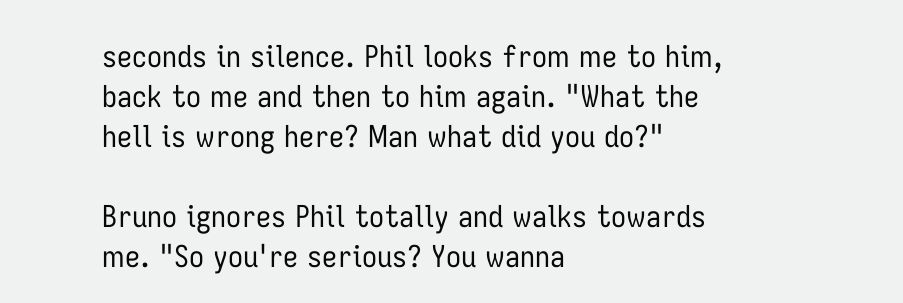seconds in silence. Phil looks from me to him, back to me and then to him again. "What the hell is wrong here? Man what did you do?"

Bruno ignores Phil totally and walks towards me. "So you're serious? You wanna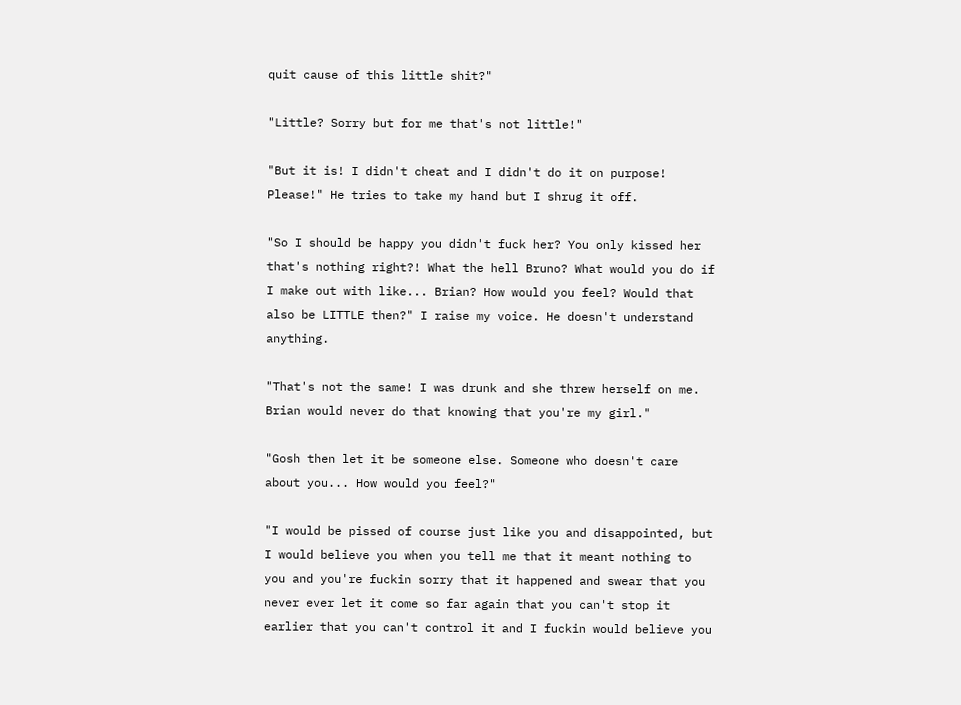quit cause of this little shit?"

"Little? Sorry but for me that's not little!"

"But it is! I didn't cheat and I didn't do it on purpose! Please!" He tries to take my hand but I shrug it off.

"So I should be happy you didn't fuck her? You only kissed her that's nothing right?! What the hell Bruno? What would you do if I make out with like... Brian? How would you feel? Would that also be LITTLE then?" I raise my voice. He doesn't understand anything.

"That's not the same! I was drunk and she threw herself on me. Brian would never do that knowing that you're my girl."

"Gosh then let it be someone else. Someone who doesn't care about you... How would you feel?"

"I would be pissed of course just like you and disappointed, but I would believe you when you tell me that it meant nothing to you and you're fuckin sorry that it happened and swear that you never ever let it come so far again that you can't stop it earlier that you can't control it and I fuckin would believe you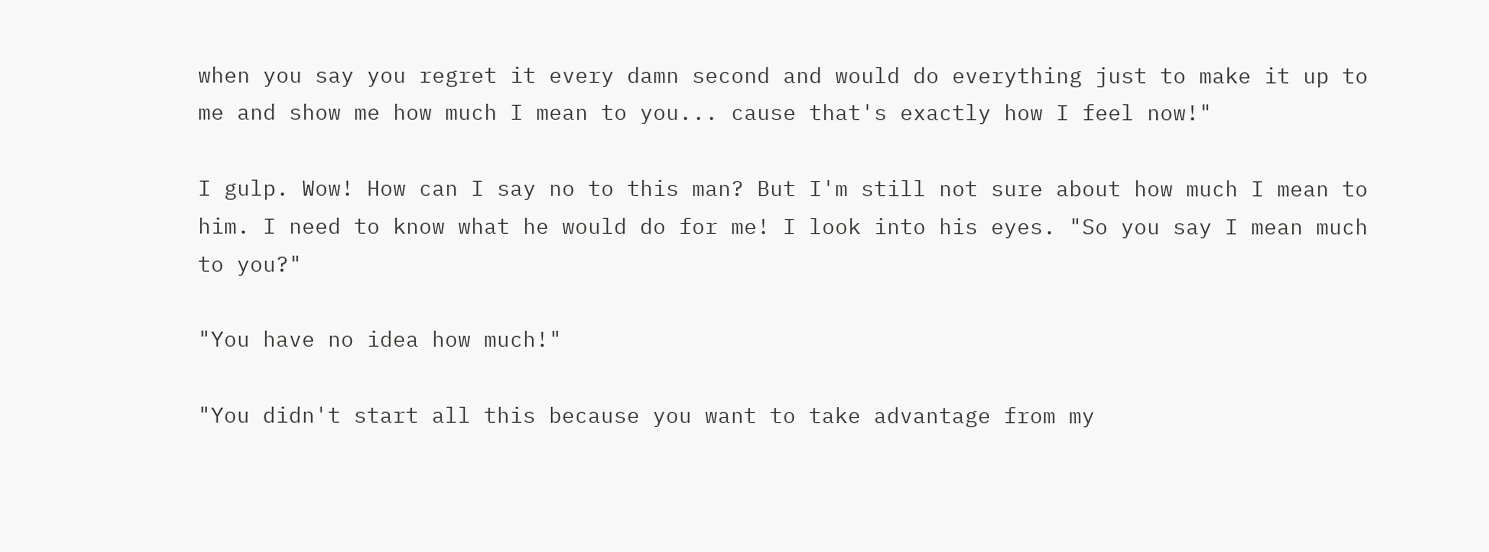when you say you regret it every damn second and would do everything just to make it up to me and show me how much I mean to you... cause that's exactly how I feel now!"

I gulp. Wow! How can I say no to this man? But I'm still not sure about how much I mean to him. I need to know what he would do for me! I look into his eyes. "So you say I mean much to you?"

"You have no idea how much!"

"You didn't start all this because you want to take advantage from my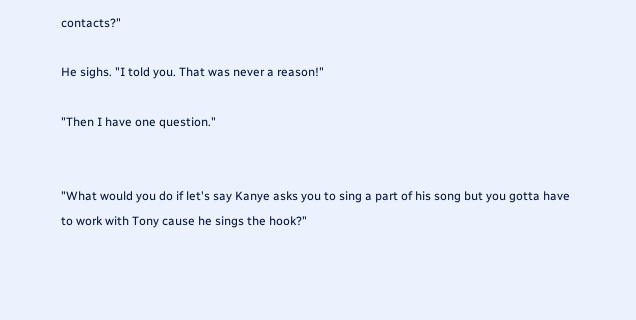contacts?"

He sighs. "I told you. That was never a reason!"

"Then I have one question."


"What would you do if let's say Kanye asks you to sing a part of his song but you gotta have to work with Tony cause he sings the hook?"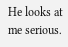He looks at me serious.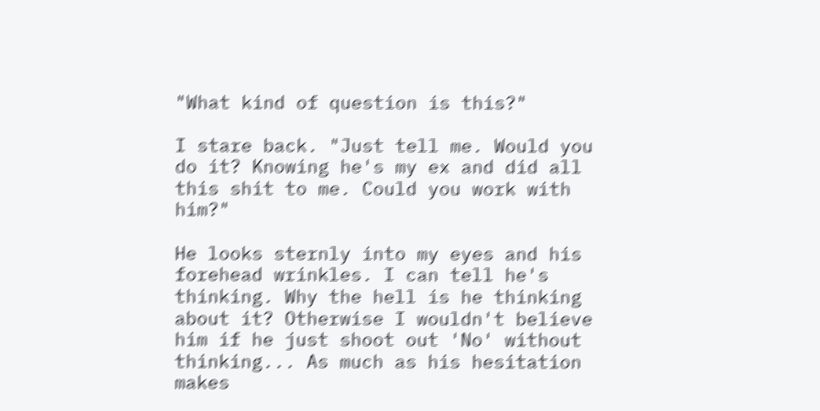"What kind of question is this?"

I stare back. "Just tell me. Would you do it? Knowing he's my ex and did all this shit to me. Could you work with him?"

He looks sternly into my eyes and his forehead wrinkles. I can tell he's thinking. Why the hell is he thinking about it? Otherwise I wouldn't believe him if he just shoot out 'No' without thinking... As much as his hesitation makes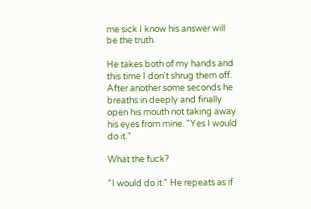me sick I know his answer will be the truth.

He takes both of my hands and this time I don't shrug them off. After another some seconds he breaths in deeply and finally open his mouth not taking away his eyes from mine. "Yes I would do it."

What the fuck?

"I would do it." He repeats as if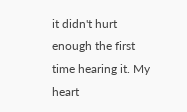it didn't hurt enough the first time hearing it. My heart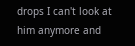drops I can't look at him anymore and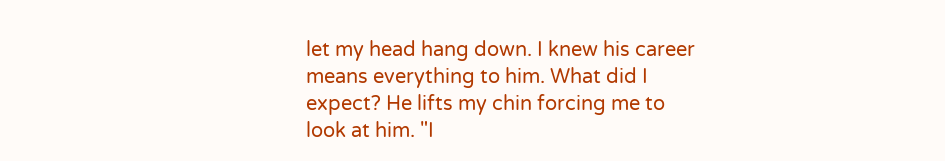let my head hang down. I knew his career means everything to him. What did I expect? He lifts my chin forcing me to look at him. "I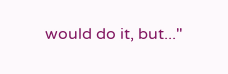would do it, but..."